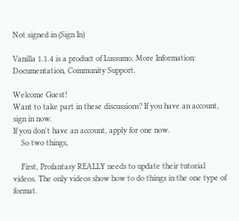Not signed in (Sign In)

Vanilla 1.1.4 is a product of Lussumo. More Information: Documentation, Community Support.

Welcome Guest!
Want to take part in these discussions? If you have an account, sign in now.
If you don't have an account, apply for one now.
    So two things,

    First, Profantasy REALLY needs to update their tutorial videos. The only videos show how to do things in the one type of format.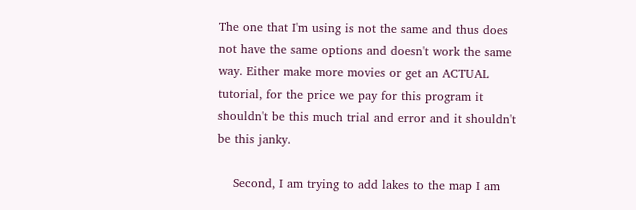The one that I'm using is not the same and thus does not have the same options and doesn't work the same way. Either make more movies or get an ACTUAL tutorial, for the price we pay for this program it shouldn't be this much trial and error and it shouldn't be this janky.

    Second, I am trying to add lakes to the map I am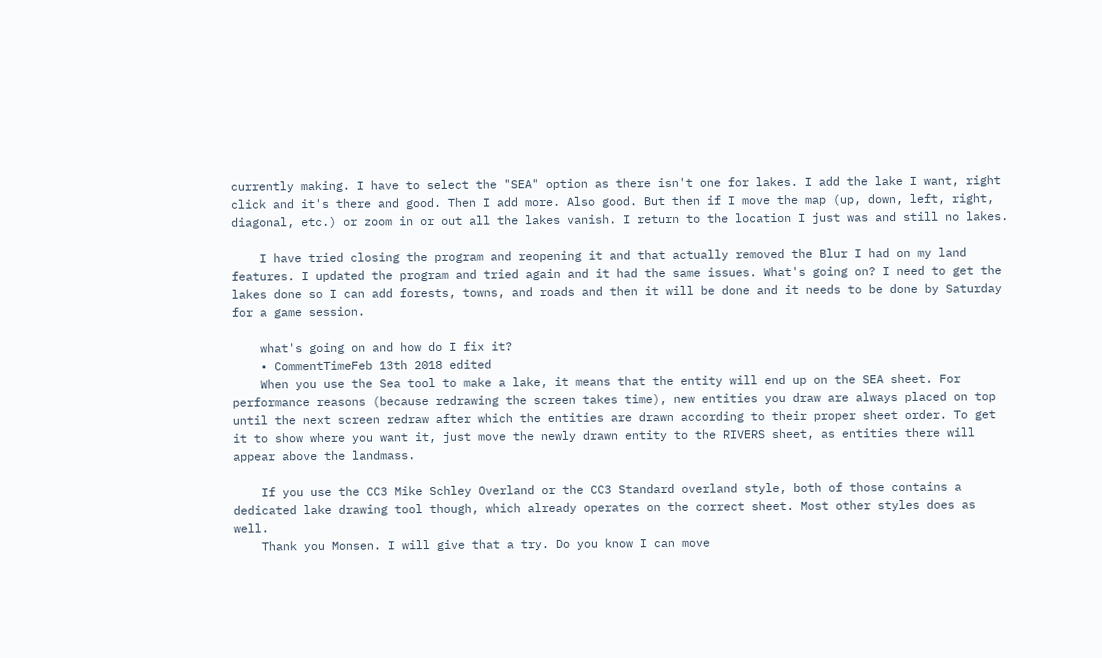currently making. I have to select the "SEA" option as there isn't one for lakes. I add the lake I want, right click and it's there and good. Then I add more. Also good. But then if I move the map (up, down, left, right, diagonal, etc.) or zoom in or out all the lakes vanish. I return to the location I just was and still no lakes.

    I have tried closing the program and reopening it and that actually removed the Blur I had on my land features. I updated the program and tried again and it had the same issues. What's going on? I need to get the lakes done so I can add forests, towns, and roads and then it will be done and it needs to be done by Saturday for a game session.

    what's going on and how do I fix it?
    • CommentTimeFeb 13th 2018 edited
    When you use the Sea tool to make a lake, it means that the entity will end up on the SEA sheet. For performance reasons (because redrawing the screen takes time), new entities you draw are always placed on top until the next screen redraw after which the entities are drawn according to their proper sheet order. To get it to show where you want it, just move the newly drawn entity to the RIVERS sheet, as entities there will appear above the landmass.

    If you use the CC3 Mike Schley Overland or the CC3 Standard overland style, both of those contains a dedicated lake drawing tool though, which already operates on the correct sheet. Most other styles does as well.
    Thank you Monsen. I will give that a try. Do you know I can move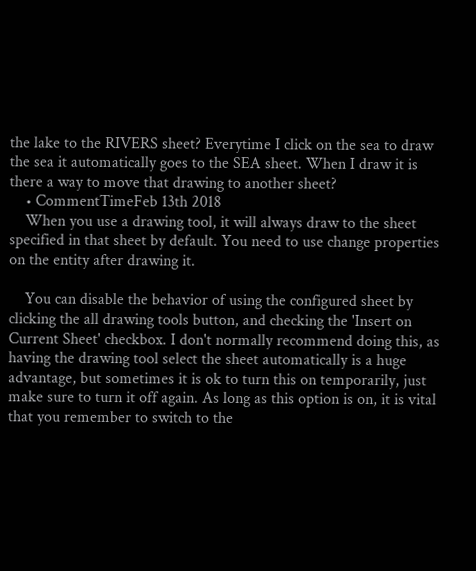the lake to the RIVERS sheet? Everytime I click on the sea to draw the sea it automatically goes to the SEA sheet. When I draw it is there a way to move that drawing to another sheet?
    • CommentTimeFeb 13th 2018
    When you use a drawing tool, it will always draw to the sheet specified in that sheet by default. You need to use change properties on the entity after drawing it.

    You can disable the behavior of using the configured sheet by clicking the all drawing tools button, and checking the 'Insert on Current Sheet' checkbox. I don't normally recommend doing this, as having the drawing tool select the sheet automatically is a huge advantage, but sometimes it is ok to turn this on temporarily, just make sure to turn it off again. As long as this option is on, it is vital that you remember to switch to the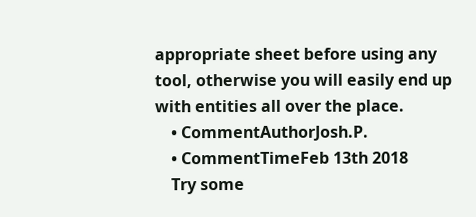appropriate sheet before using any tool, otherwise you will easily end up with entities all over the place.
    • CommentAuthorJosh.P.
    • CommentTimeFeb 13th 2018
    Try some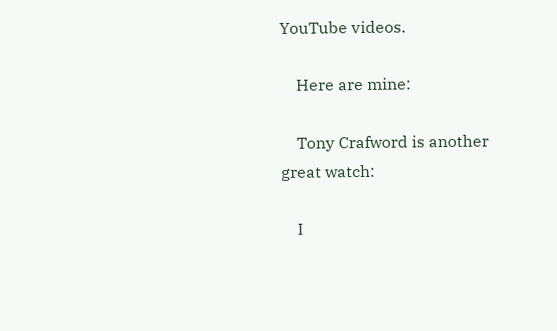YouTube videos.

    Here are mine:

    Tony Crafword is another great watch:

    I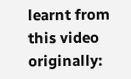learnt from this video originally: